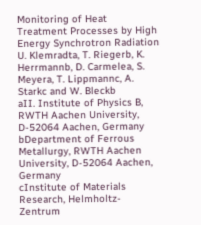Monitoring of Heat Treatment Processes by High Energy Synchrotron Radiation
U. Klemradta, T. Riegerb, K. Herrmannb, D. Carmelea, S. Meyera, T. Lippmannc, A. Starkc and W. Bleckb
aII. Institute of Physics B, RWTH Aachen University, D-52064 Aachen, Germany
bDepartment of Ferrous Metallurgy, RWTH Aachen University, D-52064 Aachen, Germany
cInstitute of Materials Research, Helmholtz-Zentrum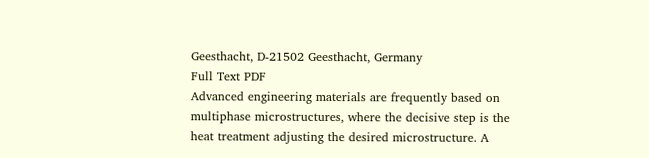Geesthacht, D-21502 Geesthacht, Germany
Full Text PDF
Advanced engineering materials are frequently based on multiphase microstructures, where the decisive step is the heat treatment adjusting the desired microstructure. A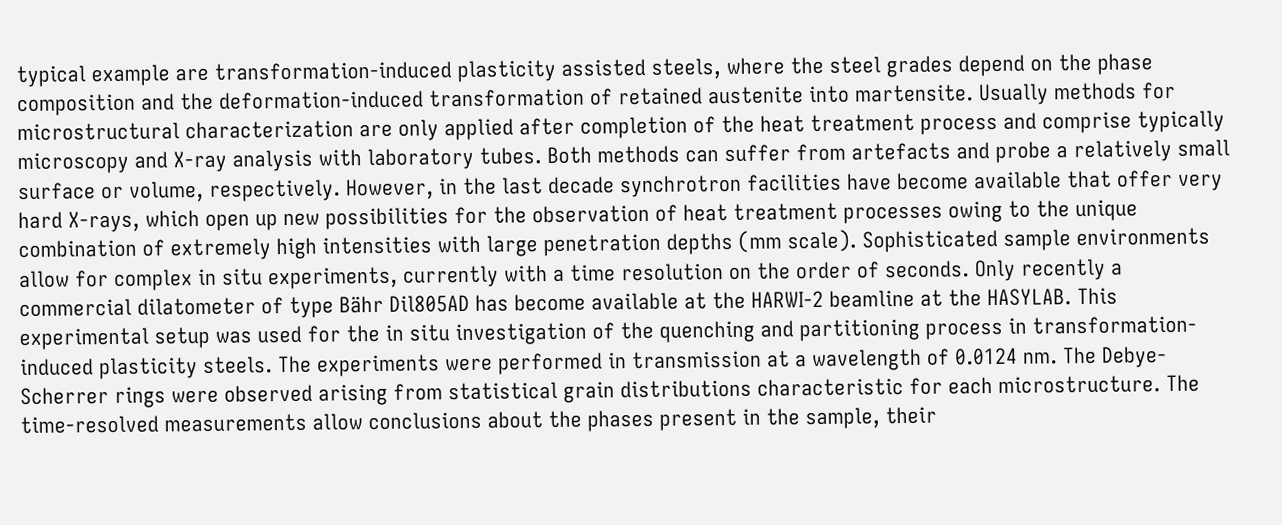typical example are transformation-induced plasticity assisted steels, where the steel grades depend on the phase composition and the deformation-induced transformation of retained austenite into martensite. Usually methods for microstructural characterization are only applied after completion of the heat treatment process and comprise typically microscopy and X-ray analysis with laboratory tubes. Both methods can suffer from artefacts and probe a relatively small surface or volume, respectively. However, in the last decade synchrotron facilities have become available that offer very hard X-rays, which open up new possibilities for the observation of heat treatment processes owing to the unique combination of extremely high intensities with large penetration depths (mm scale). Sophisticated sample environments allow for complex in situ experiments, currently with a time resolution on the order of seconds. Only recently a commercial dilatometer of type Bähr Dil805AD has become available at the HARWI-2 beamline at the HASYLAB. This experimental setup was used for the in situ investigation of the quenching and partitioning process in transformation-induced plasticity steels. The experiments were performed in transmission at a wavelength of 0.0124 nm. The Debye-Scherrer rings were observed arising from statistical grain distributions characteristic for each microstructure. The time-resolved measurements allow conclusions about the phases present in the sample, their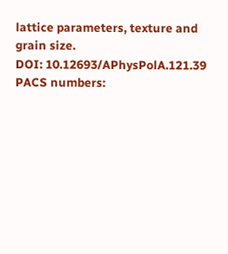lattice parameters, texture and grain size.
DOI: 10.12693/APhysPolA.121.39
PACS numbers: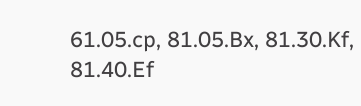61.05.cp, 81.05.Bx, 81.30.Kf, 81.40.Ef